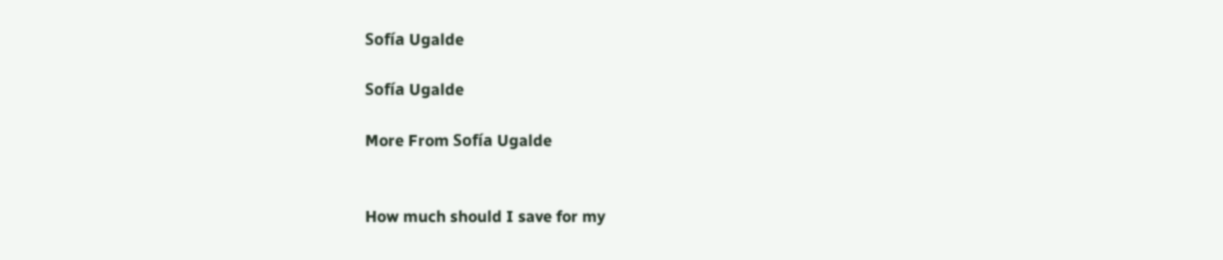Sofía Ugalde

Sofía Ugalde

More From Sofía Ugalde


How much should I save for my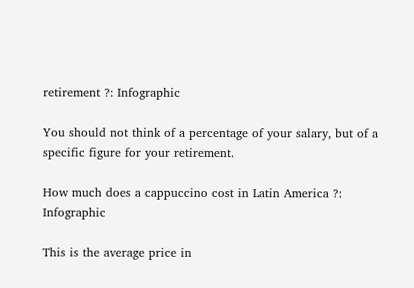retirement ?: Infographic

You should not think of a percentage of your salary, but of a specific figure for your retirement.

How much does a cappuccino cost in Latin America ?: Infographic

This is the average price in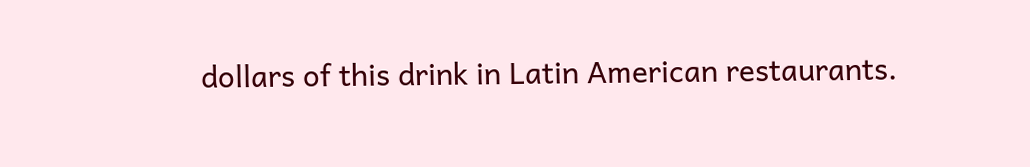dollars of this drink in Latin American restaurants.